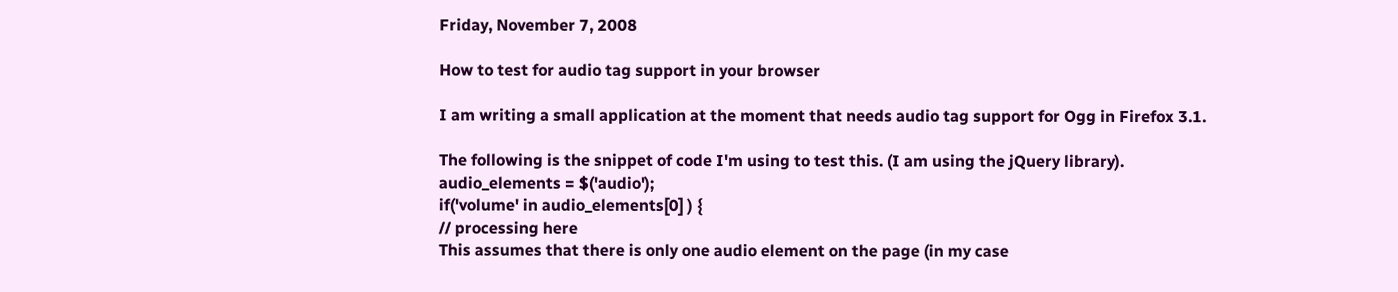Friday, November 7, 2008

How to test for audio tag support in your browser

I am writing a small application at the moment that needs audio tag support for Ogg in Firefox 3.1.

The following is the snippet of code I'm using to test this. (I am using the jQuery library).
audio_elements = $('audio');
if('volume' in audio_elements[0] ) {
// processing here
This assumes that there is only one audio element on the page (in my case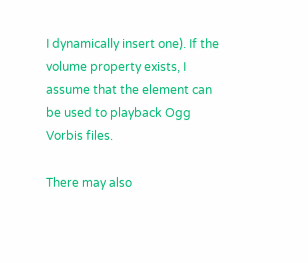I dynamically insert one). If the volume property exists, I assume that the element can be used to playback Ogg Vorbis files.

There may also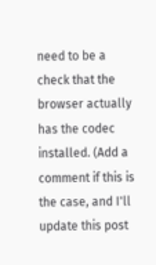need to be a check that the browser actually has the codec installed. (Add a comment if this is the case, and I'll update this post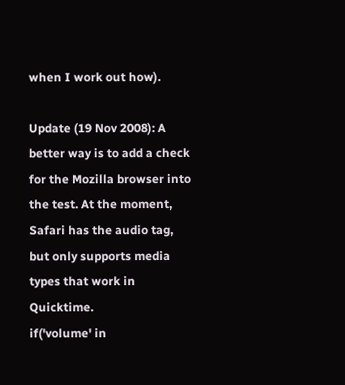when I work out how).

Update (19 Nov 2008): A better way is to add a check for the Mozilla browser into the test. At the moment, Safari has the audio tag, but only supports media types that work in Quicktime.
if('volume' in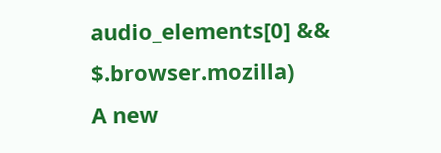audio_elements[0] && $.browser.mozilla)
A new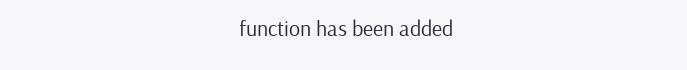function has been added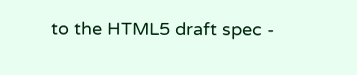to the HTML5 draft spec -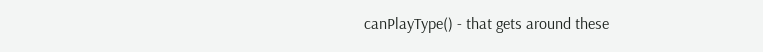canPlayType() - that gets around these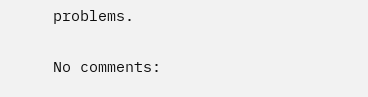problems.

No comments: